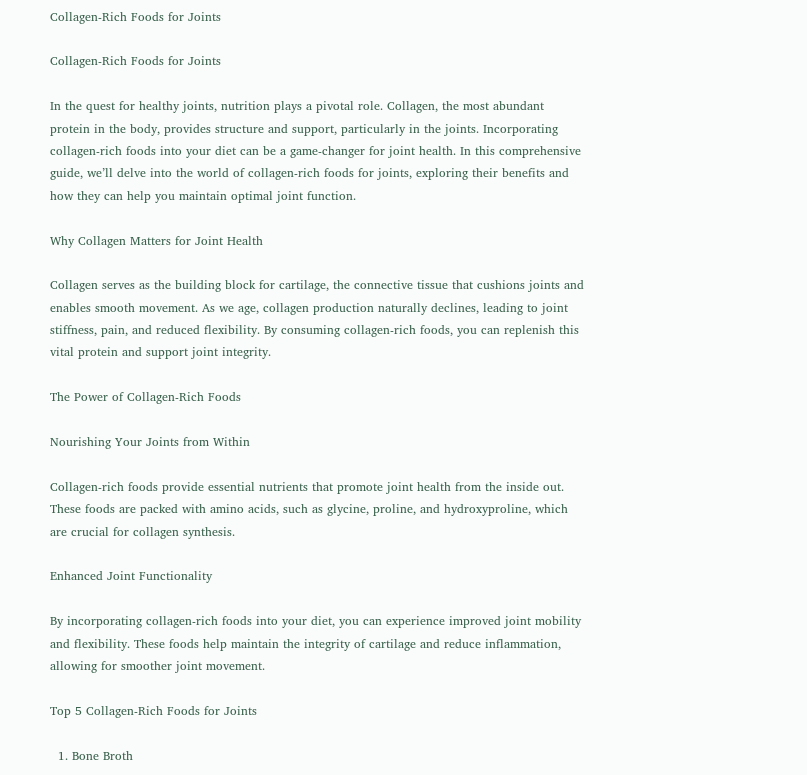Collagen-Rich Foods for Joints

Collagen-Rich Foods for Joints

In the quest for healthy joints, nutrition plays a pivotal role. Collagen, the most abundant protein in the body, provides structure and support, particularly in the joints. Incorporating collagen-rich foods into your diet can be a game-changer for joint health. In this comprehensive guide, we’ll delve into the world of collagen-rich foods for joints, exploring their benefits and how they can help you maintain optimal joint function.

Why Collagen Matters for Joint Health

Collagen serves as the building block for cartilage, the connective tissue that cushions joints and enables smooth movement. As we age, collagen production naturally declines, leading to joint stiffness, pain, and reduced flexibility. By consuming collagen-rich foods, you can replenish this vital protein and support joint integrity.

The Power of Collagen-Rich Foods

Nourishing Your Joints from Within

Collagen-rich foods provide essential nutrients that promote joint health from the inside out. These foods are packed with amino acids, such as glycine, proline, and hydroxyproline, which are crucial for collagen synthesis.

Enhanced Joint Functionality

By incorporating collagen-rich foods into your diet, you can experience improved joint mobility and flexibility. These foods help maintain the integrity of cartilage and reduce inflammation, allowing for smoother joint movement.

Top 5 Collagen-Rich Foods for Joints

  1. Bone Broth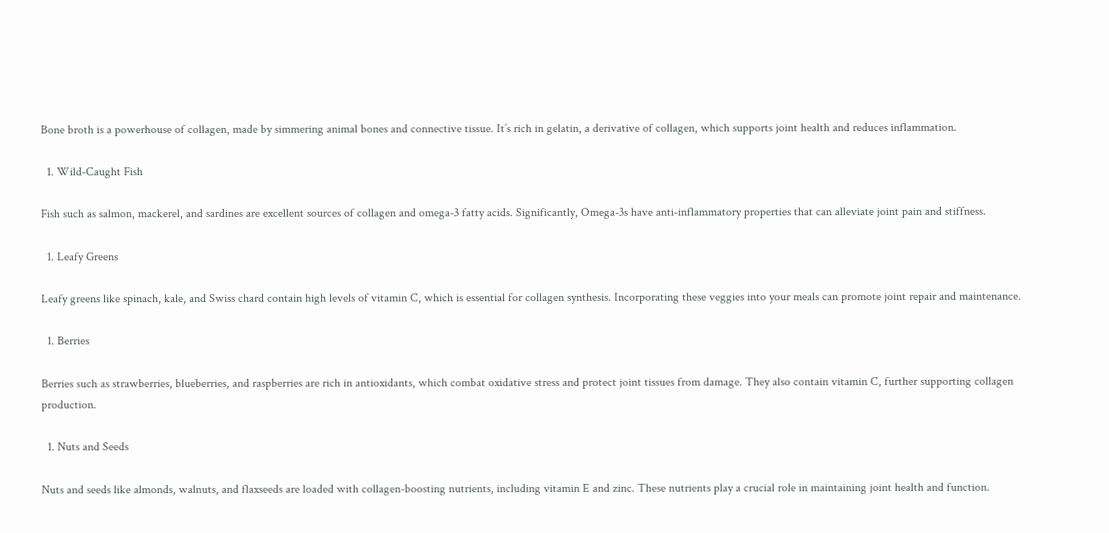Bone broth is a powerhouse of collagen, made by simmering animal bones and connective tissue. It’s rich in gelatin, a derivative of collagen, which supports joint health and reduces inflammation.

  1. Wild-Caught Fish

Fish such as salmon, mackerel, and sardines are excellent sources of collagen and omega-3 fatty acids. Significantly, Omega-3s have anti-inflammatory properties that can alleviate joint pain and stiffness.

  1. Leafy Greens

Leafy greens like spinach, kale, and Swiss chard contain high levels of vitamin C, which is essential for collagen synthesis. Incorporating these veggies into your meals can promote joint repair and maintenance.

  1. Berries

Berries such as strawberries, blueberries, and raspberries are rich in antioxidants, which combat oxidative stress and protect joint tissues from damage. They also contain vitamin C, further supporting collagen production.

  1. Nuts and Seeds

Nuts and seeds like almonds, walnuts, and flaxseeds are loaded with collagen-boosting nutrients, including vitamin E and zinc. These nutrients play a crucial role in maintaining joint health and function.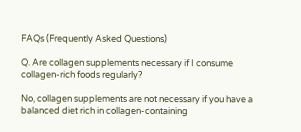FAQs (Frequently Asked Questions)

Q. Are collagen supplements necessary if I consume collagen-rich foods regularly?

No, collagen supplements are not necessary if you have a balanced diet rich in collagen-containing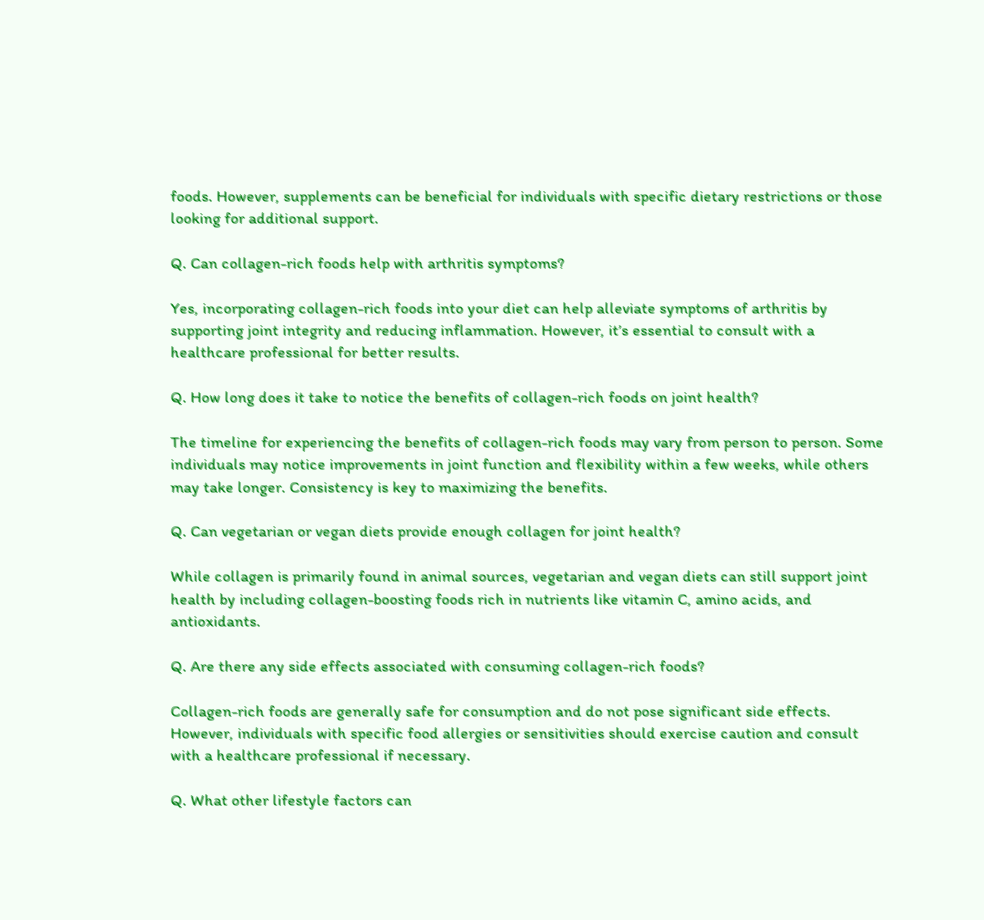foods. However, supplements can be beneficial for individuals with specific dietary restrictions or those looking for additional support.

Q. Can collagen-rich foods help with arthritis symptoms?

Yes, incorporating collagen-rich foods into your diet can help alleviate symptoms of arthritis by supporting joint integrity and reducing inflammation. However, it’s essential to consult with a healthcare professional for better results.

Q. How long does it take to notice the benefits of collagen-rich foods on joint health?

The timeline for experiencing the benefits of collagen-rich foods may vary from person to person. Some individuals may notice improvements in joint function and flexibility within a few weeks, while others may take longer. Consistency is key to maximizing the benefits.

Q. Can vegetarian or vegan diets provide enough collagen for joint health?

While collagen is primarily found in animal sources, vegetarian and vegan diets can still support joint health by including collagen-boosting foods rich in nutrients like vitamin C, amino acids, and antioxidants.

Q. Are there any side effects associated with consuming collagen-rich foods?

Collagen-rich foods are generally safe for consumption and do not pose significant side effects. However, individuals with specific food allergies or sensitivities should exercise caution and consult with a healthcare professional if necessary.

Q. What other lifestyle factors can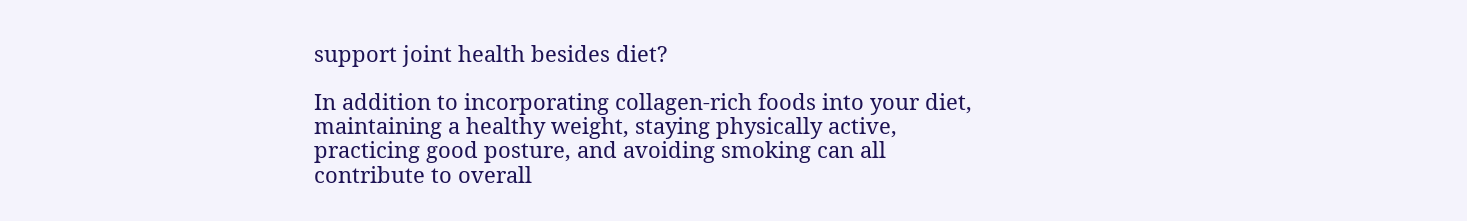support joint health besides diet?

In addition to incorporating collagen-rich foods into your diet, maintaining a healthy weight, staying physically active, practicing good posture, and avoiding smoking can all contribute to overall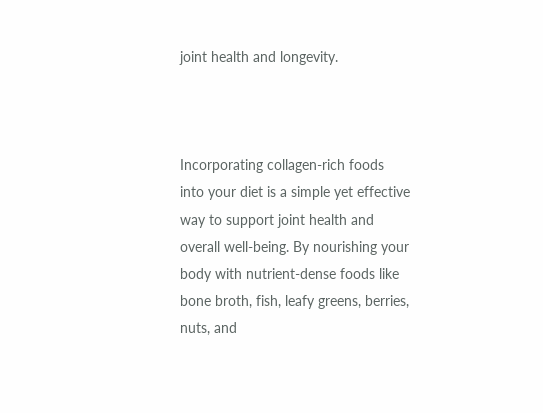joint health and longevity.



Incorporating collagen-rich foods into your diet is a simple yet effective way to support joint health and overall well-being. By nourishing your body with nutrient-dense foods like bone broth, fish, leafy greens, berries, nuts, and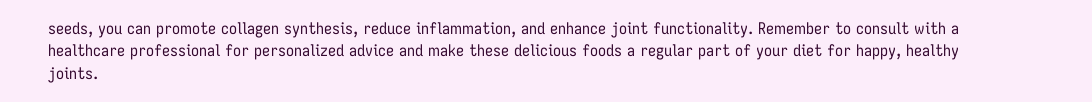seeds, you can promote collagen synthesis, reduce inflammation, and enhance joint functionality. Remember to consult with a healthcare professional for personalized advice and make these delicious foods a regular part of your diet for happy, healthy joints.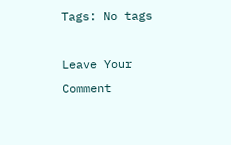Tags: No tags

Leave Your Comment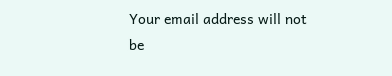Your email address will not be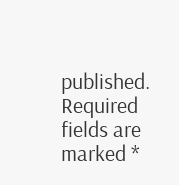published. Required fields are marked *